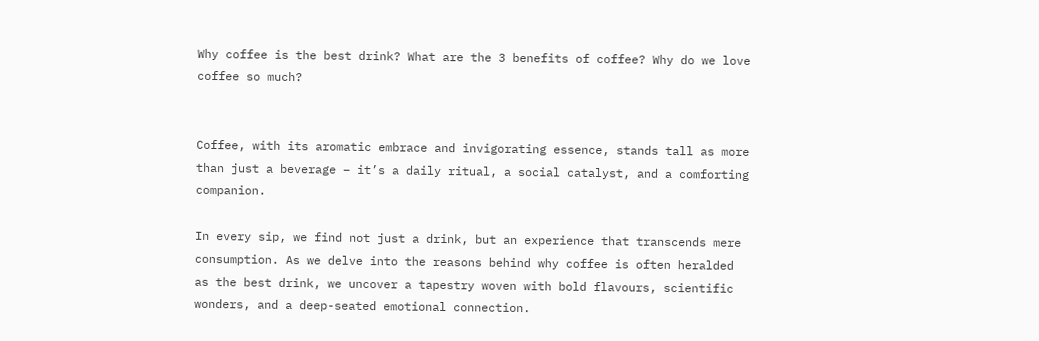Why coffee is the best drink? What are the 3 benefits of coffee? Why do we love coffee so much?


Coffee, with its aromatic embrace and invigorating essence, stands tall as more than just a beverage – it’s a daily ritual, a social catalyst, and a comforting companion.

In every sip, we find not just a drink, but an experience that transcends mere consumption. As we delve into the reasons behind why coffee is often heralded as the best drink, we uncover a tapestry woven with bold flavours, scientific wonders, and a deep-seated emotional connection.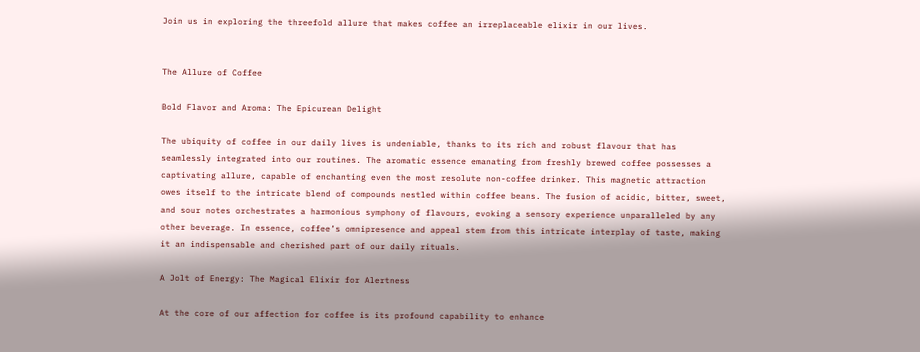Join us in exploring the threefold allure that makes coffee an irreplaceable elixir in our lives.


The Allure of Coffee

Bold Flavor and Aroma: The Epicurean Delight

The ubiquity of coffee in our daily lives is undeniable, thanks to its rich and robust flavour that has seamlessly integrated into our routines. The aromatic essence emanating from freshly brewed coffee possesses a captivating allure, capable of enchanting even the most resolute non-coffee drinker. This magnetic attraction owes itself to the intricate blend of compounds nestled within coffee beans. The fusion of acidic, bitter, sweet, and sour notes orchestrates a harmonious symphony of flavours, evoking a sensory experience unparalleled by any other beverage. In essence, coffee’s omnipresence and appeal stem from this intricate interplay of taste, making it an indispensable and cherished part of our daily rituals.

A Jolt of Energy: The Magical Elixir for Alertness

At the core of our affection for coffee is its profound capability to enhance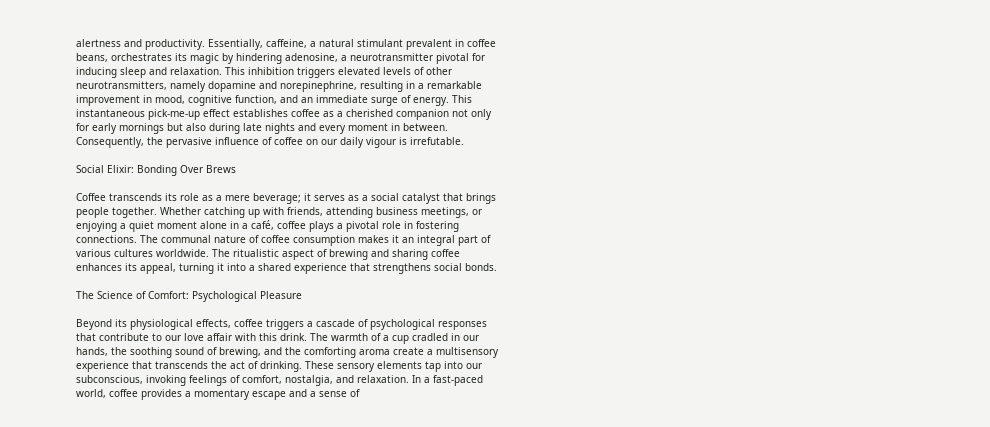alertness and productivity. Essentially, caffeine, a natural stimulant prevalent in coffee beans, orchestrates its magic by hindering adenosine, a neurotransmitter pivotal for inducing sleep and relaxation. This inhibition triggers elevated levels of other neurotransmitters, namely dopamine and norepinephrine, resulting in a remarkable improvement in mood, cognitive function, and an immediate surge of energy. This instantaneous pick-me-up effect establishes coffee as a cherished companion not only for early mornings but also during late nights and every moment in between. Consequently, the pervasive influence of coffee on our daily vigour is irrefutable.

Social Elixir: Bonding Over Brews

Coffee transcends its role as a mere beverage; it serves as a social catalyst that brings people together. Whether catching up with friends, attending business meetings, or enjoying a quiet moment alone in a café, coffee plays a pivotal role in fostering connections. The communal nature of coffee consumption makes it an integral part of various cultures worldwide. The ritualistic aspect of brewing and sharing coffee enhances its appeal, turning it into a shared experience that strengthens social bonds.

The Science of Comfort: Psychological Pleasure

Beyond its physiological effects, coffee triggers a cascade of psychological responses that contribute to our love affair with this drink. The warmth of a cup cradled in our hands, the soothing sound of brewing, and the comforting aroma create a multisensory experience that transcends the act of drinking. These sensory elements tap into our subconscious, invoking feelings of comfort, nostalgia, and relaxation. In a fast-paced world, coffee provides a momentary escape and a sense of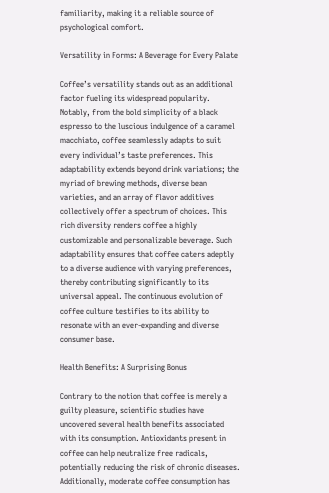familiarity, making it a reliable source of psychological comfort.

Versatility in Forms: A Beverage for Every Palate

Coffee’s versatility stands out as an additional factor fueling its widespread popularity. Notably, from the bold simplicity of a black espresso to the luscious indulgence of a caramel macchiato, coffee seamlessly adapts to suit every individual’s taste preferences. This adaptability extends beyond drink variations; the myriad of brewing methods, diverse bean varieties, and an array of flavor additives collectively offer a spectrum of choices. This rich diversity renders coffee a highly customizable and personalizable beverage. Such adaptability ensures that coffee caters adeptly to a diverse audience with varying preferences, thereby contributing significantly to its universal appeal. The continuous evolution of coffee culture testifies to its ability to resonate with an ever-expanding and diverse consumer base.

Health Benefits: A Surprising Bonus

Contrary to the notion that coffee is merely a guilty pleasure, scientific studies have uncovered several health benefits associated with its consumption. Antioxidants present in coffee can help neutralize free radicals, potentially reducing the risk of chronic diseases. Additionally, moderate coffee consumption has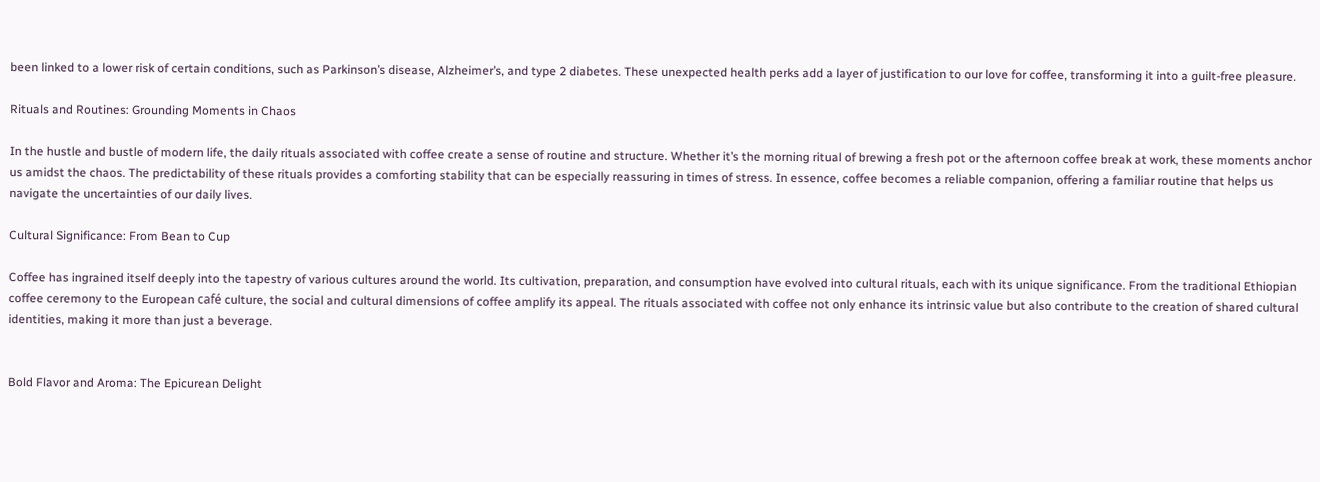been linked to a lower risk of certain conditions, such as Parkinson’s disease, Alzheimer’s, and type 2 diabetes. These unexpected health perks add a layer of justification to our love for coffee, transforming it into a guilt-free pleasure.

Rituals and Routines: Grounding Moments in Chaos

In the hustle and bustle of modern life, the daily rituals associated with coffee create a sense of routine and structure. Whether it’s the morning ritual of brewing a fresh pot or the afternoon coffee break at work, these moments anchor us amidst the chaos. The predictability of these rituals provides a comforting stability that can be especially reassuring in times of stress. In essence, coffee becomes a reliable companion, offering a familiar routine that helps us navigate the uncertainties of our daily lives.

Cultural Significance: From Bean to Cup

Coffee has ingrained itself deeply into the tapestry of various cultures around the world. Its cultivation, preparation, and consumption have evolved into cultural rituals, each with its unique significance. From the traditional Ethiopian coffee ceremony to the European café culture, the social and cultural dimensions of coffee amplify its appeal. The rituals associated with coffee not only enhance its intrinsic value but also contribute to the creation of shared cultural identities, making it more than just a beverage.


Bold Flavor and Aroma: The Epicurean Delight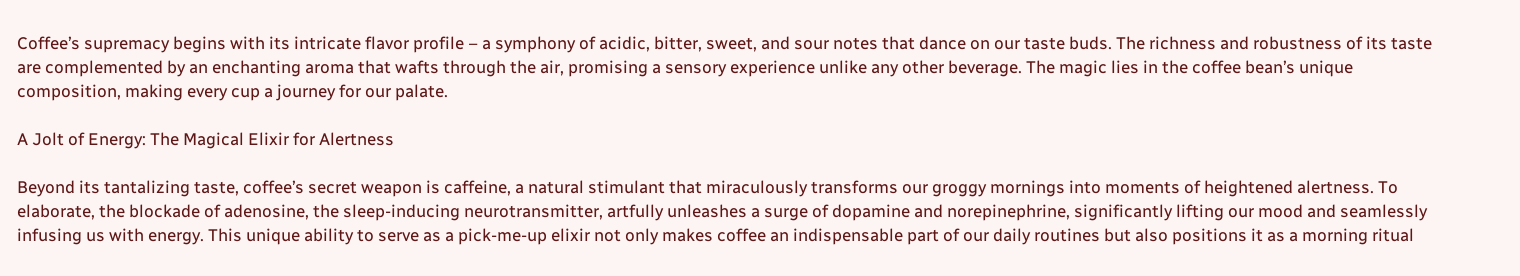Coffee’s supremacy begins with its intricate flavor profile – a symphony of acidic, bitter, sweet, and sour notes that dance on our taste buds. The richness and robustness of its taste are complemented by an enchanting aroma that wafts through the air, promising a sensory experience unlike any other beverage. The magic lies in the coffee bean’s unique composition, making every cup a journey for our palate.

A Jolt of Energy: The Magical Elixir for Alertness

Beyond its tantalizing taste, coffee’s secret weapon is caffeine, a natural stimulant that miraculously transforms our groggy mornings into moments of heightened alertness. To elaborate, the blockade of adenosine, the sleep-inducing neurotransmitter, artfully unleashes a surge of dopamine and norepinephrine, significantly lifting our mood and seamlessly infusing us with energy. This unique ability to serve as a pick-me-up elixir not only makes coffee an indispensable part of our daily routines but also positions it as a morning ritual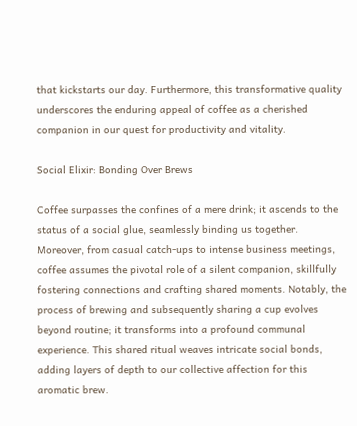that kickstarts our day. Furthermore, this transformative quality underscores the enduring appeal of coffee as a cherished companion in our quest for productivity and vitality.

Social Elixir: Bonding Over Brews

Coffee surpasses the confines of a mere drink; it ascends to the status of a social glue, seamlessly binding us together. Moreover, from casual catch-ups to intense business meetings, coffee assumes the pivotal role of a silent companion, skillfully fostering connections and crafting shared moments. Notably, the process of brewing and subsequently sharing a cup evolves beyond routine; it transforms into a profound communal experience. This shared ritual weaves intricate social bonds, adding layers of depth to our collective affection for this aromatic brew.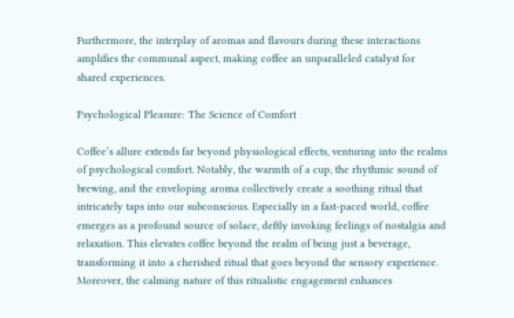Furthermore, the interplay of aromas and flavours during these interactions amplifies the communal aspect, making coffee an unparalleled catalyst for shared experiences.

Psychological Pleasure: The Science of Comfort

Coffee’s allure extends far beyond physiological effects, venturing into the realms of psychological comfort. Notably, the warmth of a cup, the rhythmic sound of brewing, and the enveloping aroma collectively create a soothing ritual that intricately taps into our subconscious. Especially in a fast-paced world, coffee emerges as a profound source of solace, deftly invoking feelings of nostalgia and relaxation. This elevates coffee beyond the realm of being just a beverage, transforming it into a cherished ritual that goes beyond the sensory experience. Moreover, the calming nature of this ritualistic engagement enhances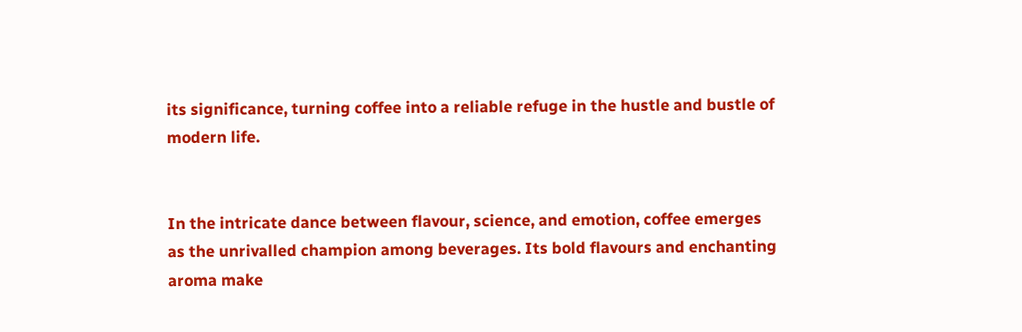its significance, turning coffee into a reliable refuge in the hustle and bustle of modern life.


In the intricate dance between flavour, science, and emotion, coffee emerges as the unrivalled champion among beverages. Its bold flavours and enchanting aroma make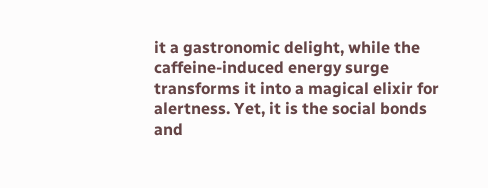it a gastronomic delight, while the caffeine-induced energy surge transforms it into a magical elixir for alertness. Yet, it is the social bonds and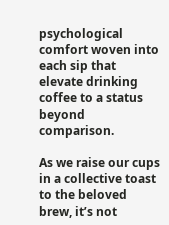psychological comfort woven into each sip that elevate drinking coffee to a status beyond comparison.

As we raise our cups in a collective toast to the beloved brew, it’s not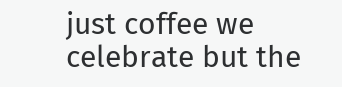just coffee we celebrate but the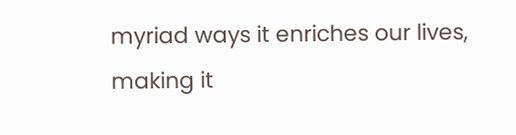myriad ways it enriches our lives, making it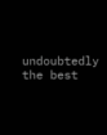undoubtedly the best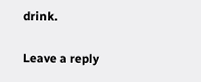drink.

Leave a reply